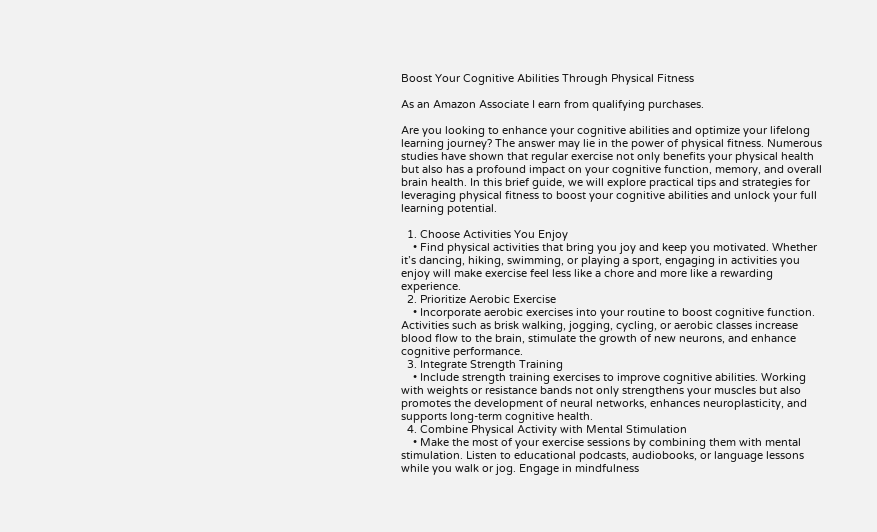Boost Your Cognitive Abilities Through Physical Fitness

As an Amazon Associate I earn from qualifying purchases.

Are you looking to enhance your cognitive abilities and optimize your lifelong learning journey? The answer may lie in the power of physical fitness. Numerous studies have shown that regular exercise not only benefits your physical health but also has a profound impact on your cognitive function, memory, and overall brain health. In this brief guide, we will explore practical tips and strategies for leveraging physical fitness to boost your cognitive abilities and unlock your full learning potential.

  1. Choose Activities You Enjoy
    • Find physical activities that bring you joy and keep you motivated. Whether it’s dancing, hiking, swimming, or playing a sport, engaging in activities you enjoy will make exercise feel less like a chore and more like a rewarding experience.
  2. Prioritize Aerobic Exercise
    • Incorporate aerobic exercises into your routine to boost cognitive function. Activities such as brisk walking, jogging, cycling, or aerobic classes increase blood flow to the brain, stimulate the growth of new neurons, and enhance cognitive performance.
  3. Integrate Strength Training
    • Include strength training exercises to improve cognitive abilities. Working with weights or resistance bands not only strengthens your muscles but also promotes the development of neural networks, enhances neuroplasticity, and supports long-term cognitive health.
  4. Combine Physical Activity with Mental Stimulation
    • Make the most of your exercise sessions by combining them with mental stimulation. Listen to educational podcasts, audiobooks, or language lessons while you walk or jog. Engage in mindfulness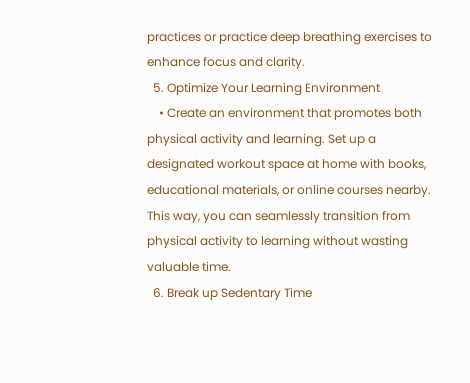practices or practice deep breathing exercises to enhance focus and clarity.
  5. Optimize Your Learning Environment
    • Create an environment that promotes both physical activity and learning. Set up a designated workout space at home with books, educational materials, or online courses nearby. This way, you can seamlessly transition from physical activity to learning without wasting valuable time.
  6. Break up Sedentary Time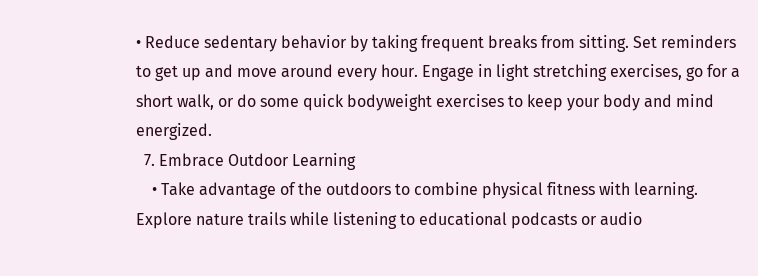• Reduce sedentary behavior by taking frequent breaks from sitting. Set reminders to get up and move around every hour. Engage in light stretching exercises, go for a short walk, or do some quick bodyweight exercises to keep your body and mind energized.
  7. Embrace Outdoor Learning
    • Take advantage of the outdoors to combine physical fitness with learning. Explore nature trails while listening to educational podcasts or audio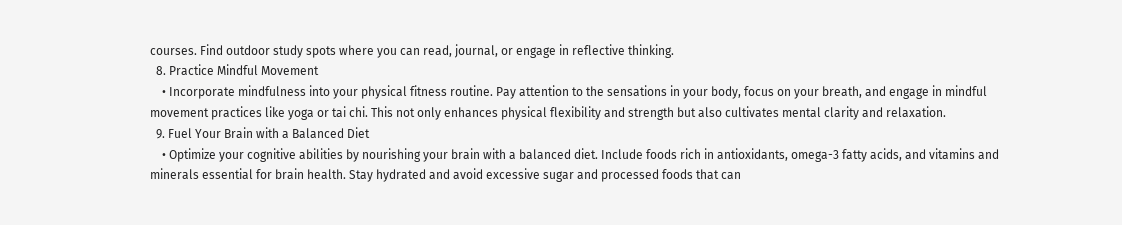courses. Find outdoor study spots where you can read, journal, or engage in reflective thinking.
  8. Practice Mindful Movement
    • Incorporate mindfulness into your physical fitness routine. Pay attention to the sensations in your body, focus on your breath, and engage in mindful movement practices like yoga or tai chi. This not only enhances physical flexibility and strength but also cultivates mental clarity and relaxation.
  9. Fuel Your Brain with a Balanced Diet
    • Optimize your cognitive abilities by nourishing your brain with a balanced diet. Include foods rich in antioxidants, omega-3 fatty acids, and vitamins and minerals essential for brain health. Stay hydrated and avoid excessive sugar and processed foods that can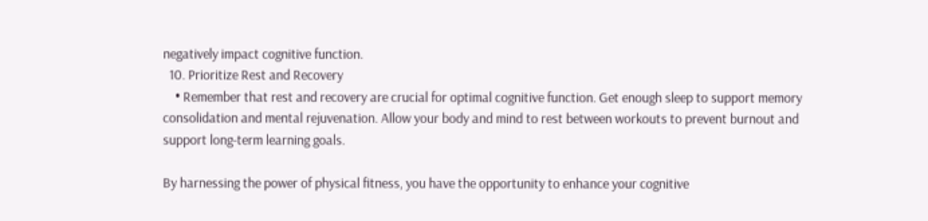negatively impact cognitive function.
  10. Prioritize Rest and Recovery
    • Remember that rest and recovery are crucial for optimal cognitive function. Get enough sleep to support memory consolidation and mental rejuvenation. Allow your body and mind to rest between workouts to prevent burnout and support long-term learning goals.

By harnessing the power of physical fitness, you have the opportunity to enhance your cognitive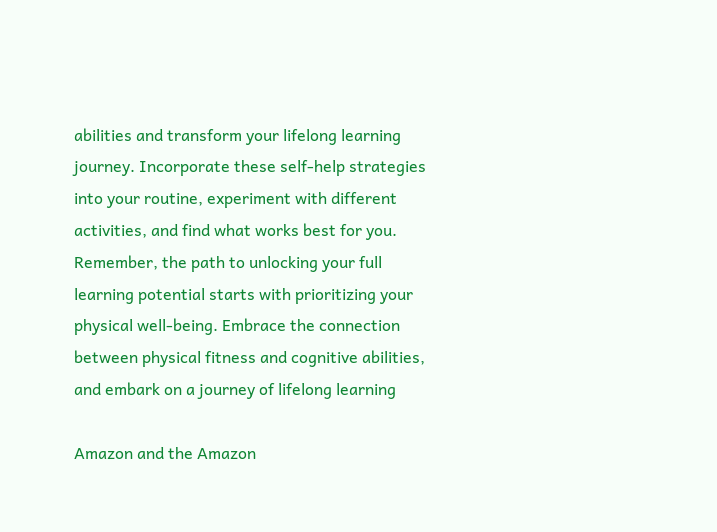abilities and transform your lifelong learning journey. Incorporate these self-help strategies into your routine, experiment with different activities, and find what works best for you. Remember, the path to unlocking your full learning potential starts with prioritizing your physical well-being. Embrace the connection between physical fitness and cognitive abilities, and embark on a journey of lifelong learning

Amazon and the Amazon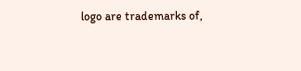logo are trademarks of,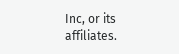Inc, or its affiliates.